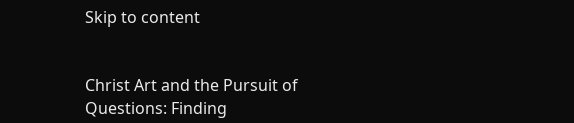Skip to content


Christ Art and the Pursuit of Questions: Finding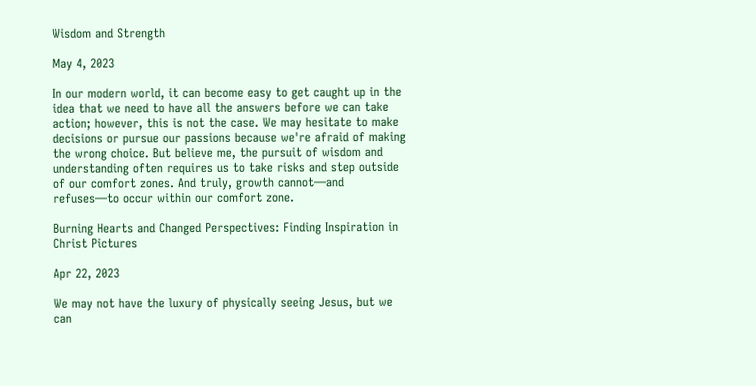Wisdom and Strength

May 4, 2023

In our modern world, it can become easy to get caught up in the idea that we need to have all the answers before we can take action; however, this is not the case. We may hesitate to make decisions or pursue our passions because we're afraid of making the wrong choice. But believe me, the pursuit of wisdom and understanding often requires us to take risks and step outside of our comfort zones. And truly, growth cannot—and refuses—to occur within our comfort zone.

Burning Hearts and Changed Perspectives: Finding Inspiration in Christ Pictures

Apr 22, 2023

We may not have the luxury of physically seeing Jesus, but we can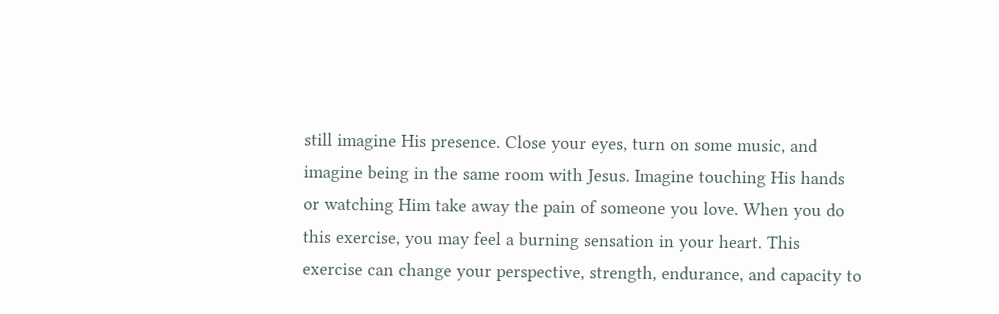still imagine His presence. Close your eyes, turn on some music, and imagine being in the same room with Jesus. Imagine touching His hands or watching Him take away the pain of someone you love. When you do this exercise, you may feel a burning sensation in your heart. This exercise can change your perspective, strength, endurance, and capacity to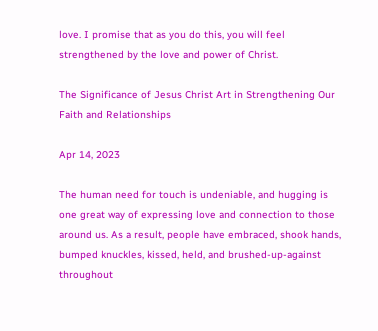love. I promise that as you do this, you will feel strengthened by the love and power of Christ.

The Significance of Jesus Christ Art in Strengthening Our Faith and Relationships

Apr 14, 2023

The human need for touch is undeniable, and hugging is one great way of expressing love and connection to those around us. As a result, people have embraced, shook hands, bumped knuckles, kissed, held, and brushed-up-against throughout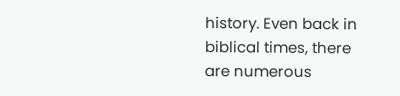history. Even back in biblical times, there are numerous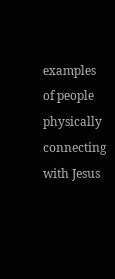examples of people physically connecting with Jesus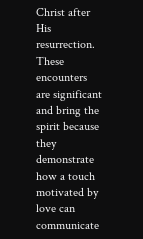Christ after His resurrection. These encounters are significant and bring the spirit because they demonstrate how a touch motivated by love can communicate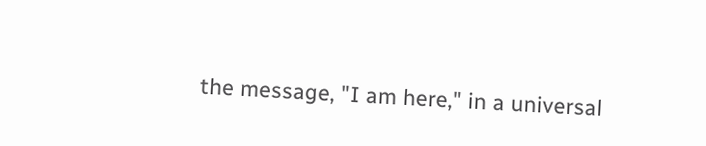the message, "I am here," in a universal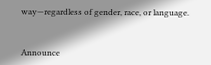way—regardless of gender, race, or language.


Announce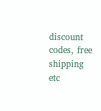discount codes, free shipping etc